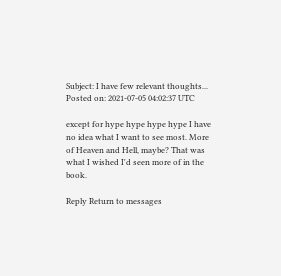Subject: I have few relevant thoughts...
Posted on: 2021-07-05 04:02:37 UTC

except for hype hype hype hype I have no idea what I want to see most. More of Heaven and Hell, maybe? That was what I wished I'd seen more of in the book.

Reply Return to messages